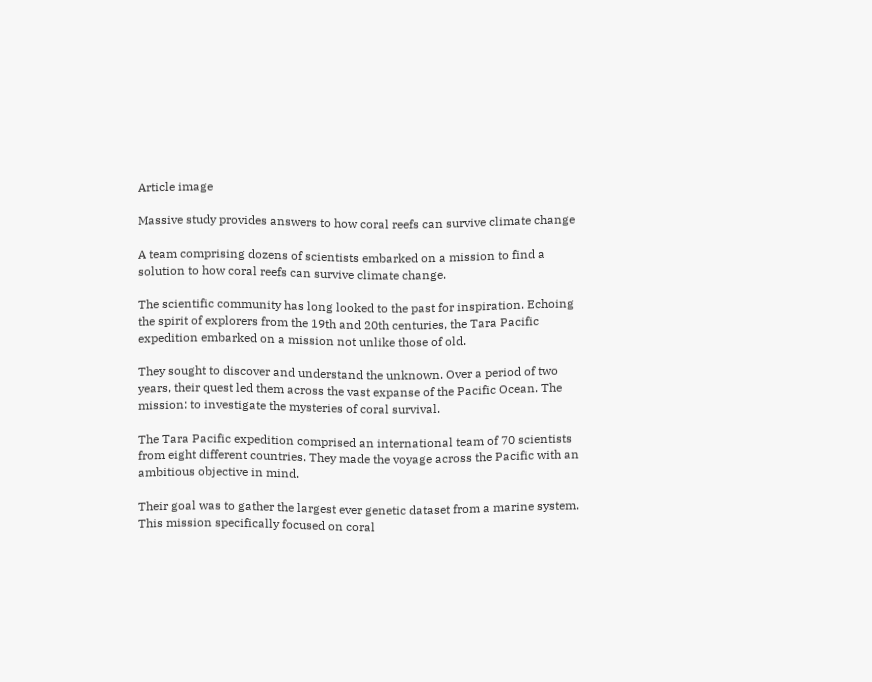Article image

Massive study provides answers to how coral reefs can survive climate change

A team comprising dozens of scientists embarked on a mission to find a solution to how coral reefs can survive climate change.

The scientific community has long looked to the past for inspiration. Echoing the spirit of explorers from the 19th and 20th centuries, the Tara Pacific expedition embarked on a mission not unlike those of old.

They sought to discover and understand the unknown. Over a period of two years, their quest led them across the vast expanse of the Pacific Ocean. The mission: to investigate the mysteries of coral survival.

The Tara Pacific expedition comprised an international team of 70 scientists from eight different countries. They made the voyage across the Pacific with an ambitious objective in mind.

Their goal was to gather the largest ever genetic dataset from a marine system. This mission specifically focused on coral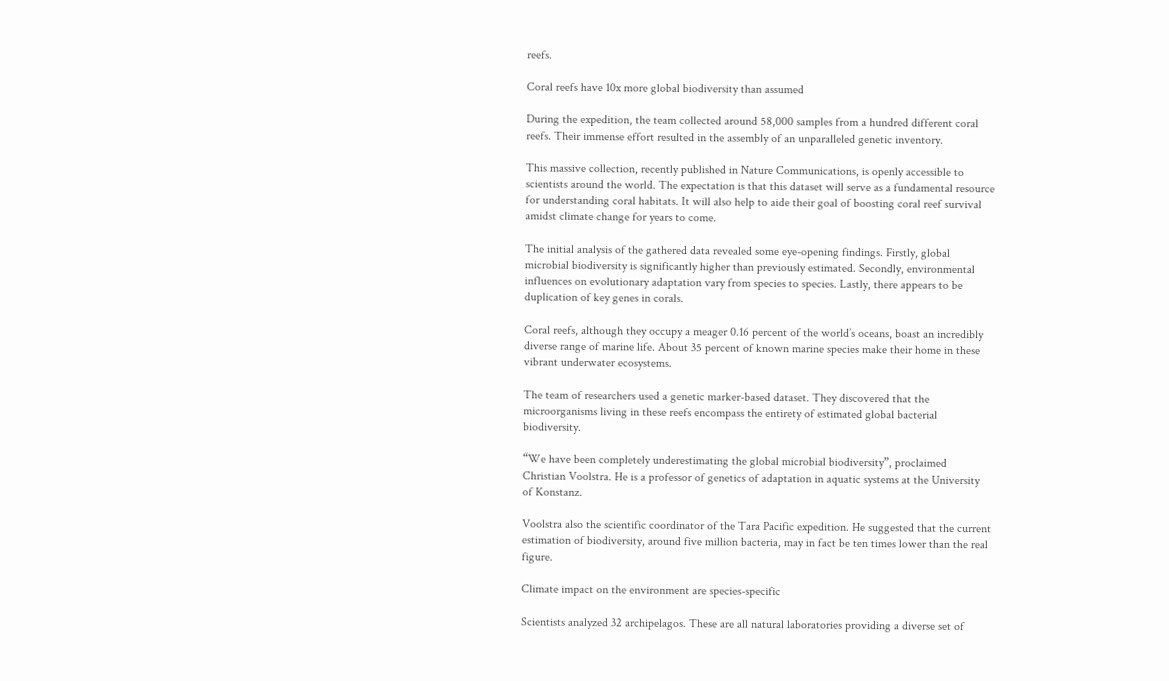reefs.

Coral reefs have 10x more global biodiversity than assumed

During the expedition, the team collected around 58,000 samples from a hundred different coral reefs. Their immense effort resulted in the assembly of an unparalleled genetic inventory.

This massive collection, recently published in Nature Communications, is openly accessible to scientists around the world. The expectation is that this dataset will serve as a fundamental resource for understanding coral habitats. It will also help to aide their goal of boosting coral reef survival amidst climate change for years to come.

The initial analysis of the gathered data revealed some eye-opening findings. Firstly, global microbial biodiversity is significantly higher than previously estimated. Secondly, environmental influences on evolutionary adaptation vary from species to species. Lastly, there appears to be duplication of key genes in corals.

Coral reefs, although they occupy a meager 0.16 percent of the world’s oceans, boast an incredibly diverse range of marine life. About 35 percent of known marine species make their home in these vibrant underwater ecosystems.

The team of researchers used a genetic marker-based dataset. They discovered that the microorganisms living in these reefs encompass the entirety of estimated global bacterial biodiversity.

“We have been completely underestimating the global microbial biodiversity”, proclaimed Christian Voolstra. He is a professor of genetics of adaptation in aquatic systems at the University of Konstanz.

Voolstra also the scientific coordinator of the Tara Pacific expedition. He suggested that the current estimation of biodiversity, around five million bacteria, may in fact be ten times lower than the real figure.

Climate impact on the environment are species-specific

Scientists analyzed 32 archipelagos. These are all natural laboratories providing a diverse set of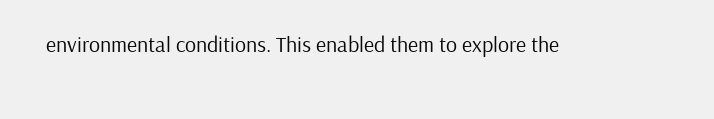environmental conditions. This enabled them to explore the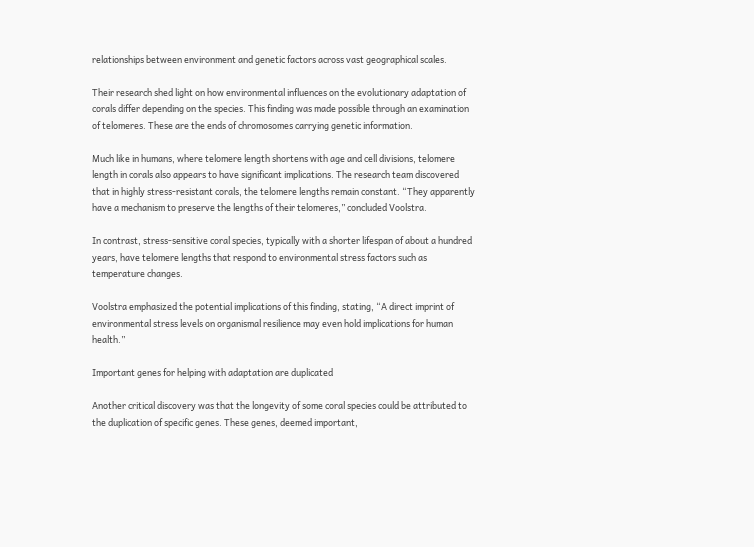relationships between environment and genetic factors across vast geographical scales.

Their research shed light on how environmental influences on the evolutionary adaptation of corals differ depending on the species. This finding was made possible through an examination of telomeres. These are the ends of chromosomes carrying genetic information.

Much like in humans, where telomere length shortens with age and cell divisions, telomere length in corals also appears to have significant implications. The research team discovered that in highly stress-resistant corals, the telomere lengths remain constant. “They apparently have a mechanism to preserve the lengths of their telomeres,” concluded Voolstra.

In contrast, stress-sensitive coral species, typically with a shorter lifespan of about a hundred years, have telomere lengths that respond to environmental stress factors such as temperature changes.

Voolstra emphasized the potential implications of this finding, stating, “A direct imprint of environmental stress levels on organismal resilience may even hold implications for human health.”

Important genes for helping with adaptation are duplicated

Another critical discovery was that the longevity of some coral species could be attributed to the duplication of specific genes. These genes, deemed important,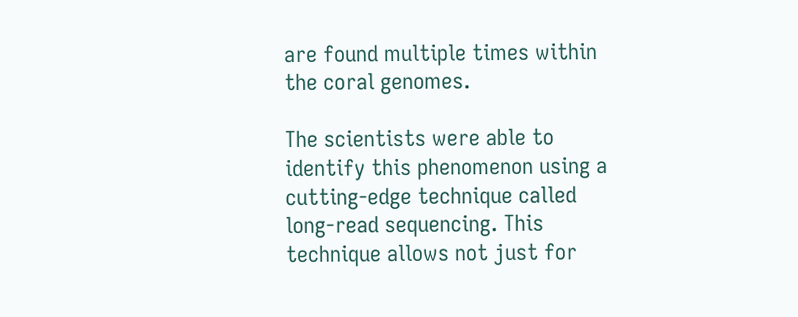are found multiple times within the coral genomes.

The scientists were able to identify this phenomenon using a cutting-edge technique called long-read sequencing. This technique allows not just for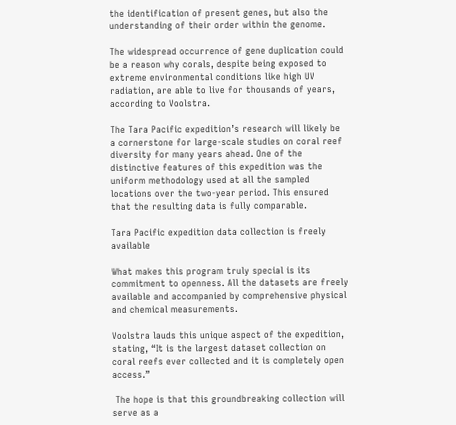the identification of present genes, but also the understanding of their order within the genome.

The widespread occurrence of gene duplication could be a reason why corals, despite being exposed to extreme environmental conditions like high UV radiation, are able to live for thousands of years, according to Voolstra.

The Tara Pacific expedition’s research will likely be a cornerstone for large-scale studies on coral reef diversity for many years ahead. One of the distinctive features of this expedition was the uniform methodology used at all the sampled locations over the two-year period. This ensured that the resulting data is fully comparable.

Tara Pacific expedition data collection is freely available

What makes this program truly special is its commitment to openness. All the datasets are freely available and accompanied by comprehensive physical and chemical measurements.

Voolstra lauds this unique aspect of the expedition, stating, “It is the largest dataset collection on coral reefs ever collected and it is completely open access.”

 The hope is that this groundbreaking collection will serve as a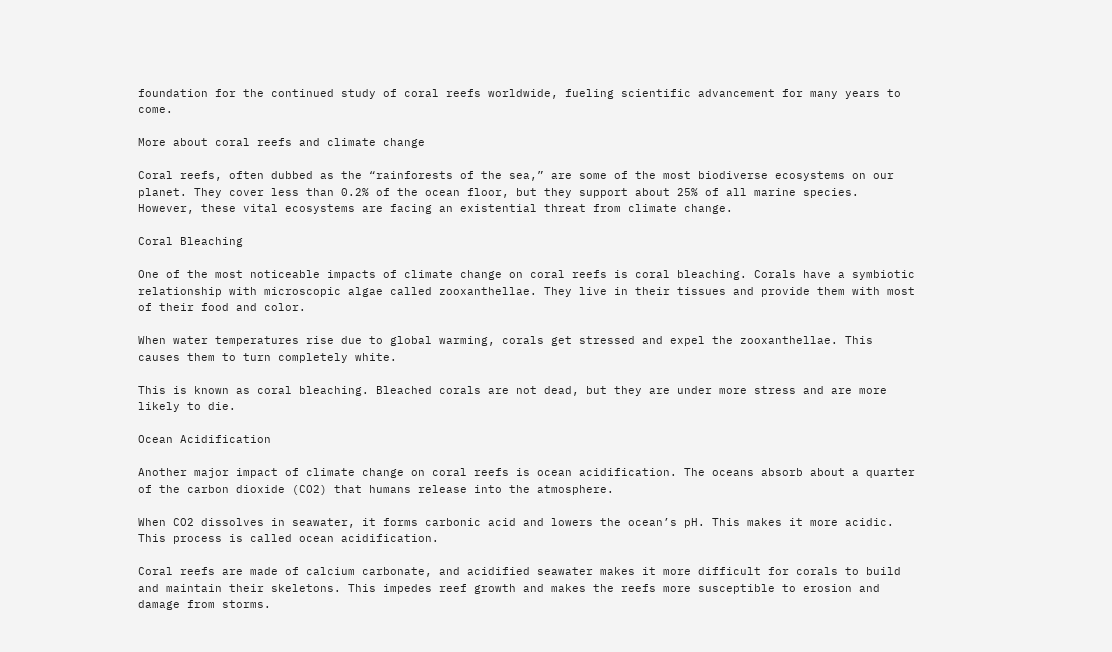foundation for the continued study of coral reefs worldwide, fueling scientific advancement for many years to come.

More about coral reefs and climate change

Coral reefs, often dubbed as the “rainforests of the sea,” are some of the most biodiverse ecosystems on our planet. They cover less than 0.2% of the ocean floor, but they support about 25% of all marine species. However, these vital ecosystems are facing an existential threat from climate change.

Coral Bleaching

One of the most noticeable impacts of climate change on coral reefs is coral bleaching. Corals have a symbiotic relationship with microscopic algae called zooxanthellae. They live in their tissues and provide them with most of their food and color.

When water temperatures rise due to global warming, corals get stressed and expel the zooxanthellae. This causes them to turn completely white.

This is known as coral bleaching. Bleached corals are not dead, but they are under more stress and are more likely to die.

Ocean Acidification

Another major impact of climate change on coral reefs is ocean acidification. The oceans absorb about a quarter of the carbon dioxide (CO2) that humans release into the atmosphere.

When CO2 dissolves in seawater, it forms carbonic acid and lowers the ocean’s pH. This makes it more acidic. This process is called ocean acidification.

Coral reefs are made of calcium carbonate, and acidified seawater makes it more difficult for corals to build and maintain their skeletons. This impedes reef growth and makes the reefs more susceptible to erosion and damage from storms.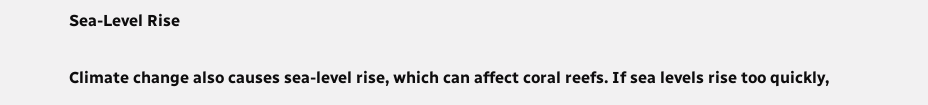Sea-Level Rise

Climate change also causes sea-level rise, which can affect coral reefs. If sea levels rise too quickly,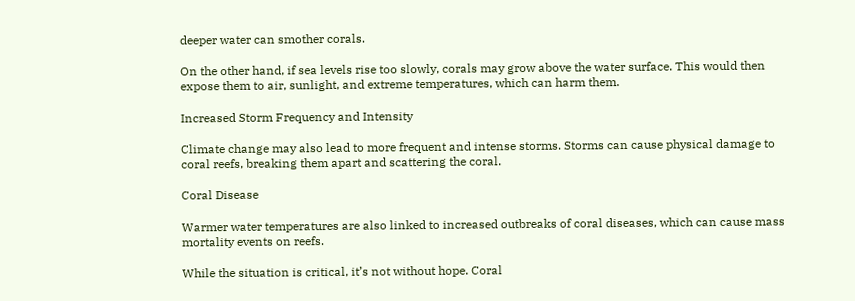deeper water can smother corals.

On the other hand, if sea levels rise too slowly, corals may grow above the water surface. This would then expose them to air, sunlight, and extreme temperatures, which can harm them.

Increased Storm Frequency and Intensity

Climate change may also lead to more frequent and intense storms. Storms can cause physical damage to coral reefs, breaking them apart and scattering the coral.

Coral Disease

Warmer water temperatures are also linked to increased outbreaks of coral diseases, which can cause mass mortality events on reefs.

While the situation is critical, it’s not without hope. Coral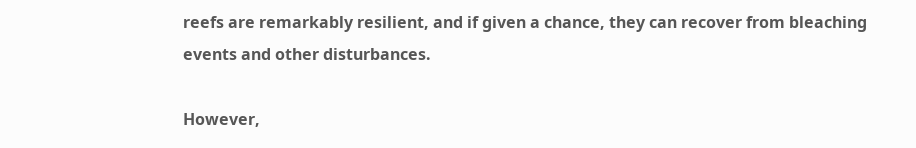reefs are remarkably resilient, and if given a chance, they can recover from bleaching events and other disturbances.

However,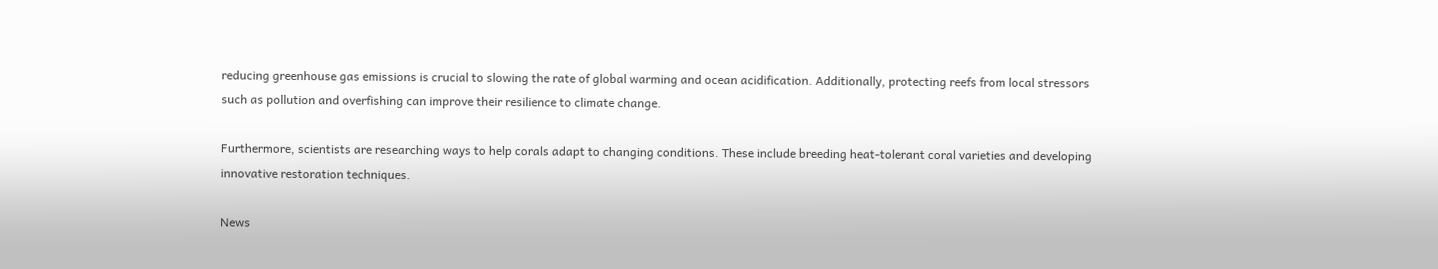reducing greenhouse gas emissions is crucial to slowing the rate of global warming and ocean acidification. Additionally, protecting reefs from local stressors such as pollution and overfishing can improve their resilience to climate change.

Furthermore, scientists are researching ways to help corals adapt to changing conditions. These include breeding heat-tolerant coral varieties and developing innovative restoration techniques.

News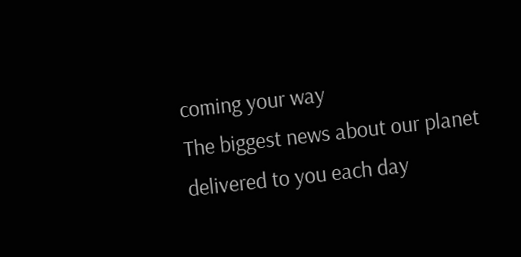coming your way
The biggest news about our planet delivered to you each day